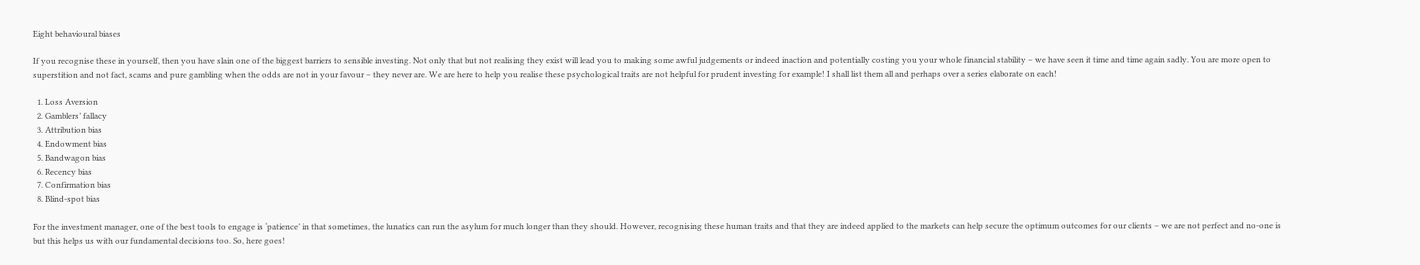Eight behavioural biases

If you recognise these in yourself, then you have slain one of the biggest barriers to sensible investing. Not only that but not realising they exist will lead you to making some awful judgements or indeed inaction and potentially costing you your whole financial stability – we have seen it time and time again sadly. You are more open to superstition and not fact, scams and pure gambling when the odds are not in your favour – they never are. We are here to help you realise these psychological traits are not helpful for prudent investing for example! I shall list them all and perhaps over a series elaborate on each!

  1. Loss Aversion
  2. Gamblers’ fallacy
  3. Attribution bias
  4. Endowment bias
  5. Bandwagon bias
  6. Recency bias
  7. Confirmation bias
  8. Blind-spot bias

For the investment manager, one of the best tools to engage is ‘patience’ in that sometimes, the lunatics can run the asylum for much longer than they should. However, recognising these human traits and that they are indeed applied to the markets can help secure the optimum outcomes for our clients – we are not perfect and no-one is but this helps us with our fundamental decisions too. So, here goes!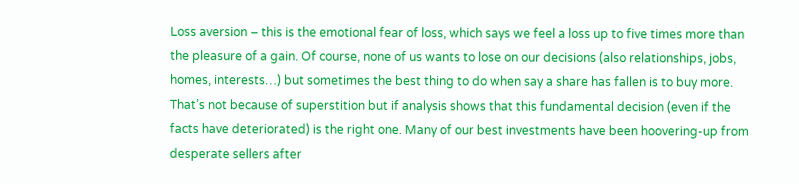Loss aversion – this is the emotional fear of loss, which says we feel a loss up to five times more than the pleasure of a gain. Of course, none of us wants to lose on our decisions (also relationships, jobs, homes, interests…) but sometimes the best thing to do when say a share has fallen is to buy more. That’s not because of superstition but if analysis shows that this fundamental decision (even if the facts have deteriorated) is the right one. Many of our best investments have been hoovering-up from desperate sellers after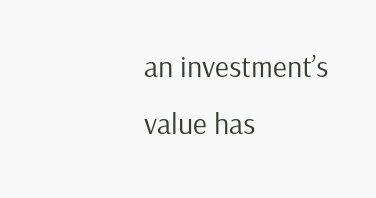an investment’s value has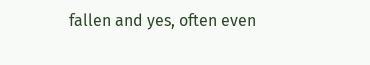fallen and yes, often even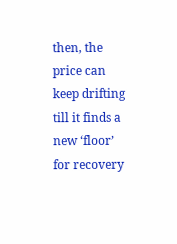then, the price can keep drifting till it finds a new ‘floor’ for recovery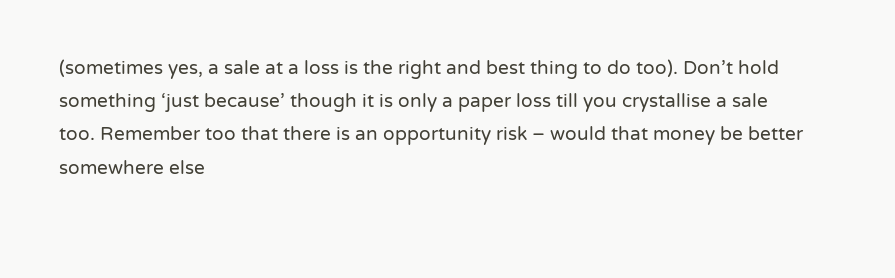(sometimes yes, a sale at a loss is the right and best thing to do too). Don’t hold something ‘just because’ though it is only a paper loss till you crystallise a sale too. Remember too that there is an opportunity risk – would that money be better somewhere else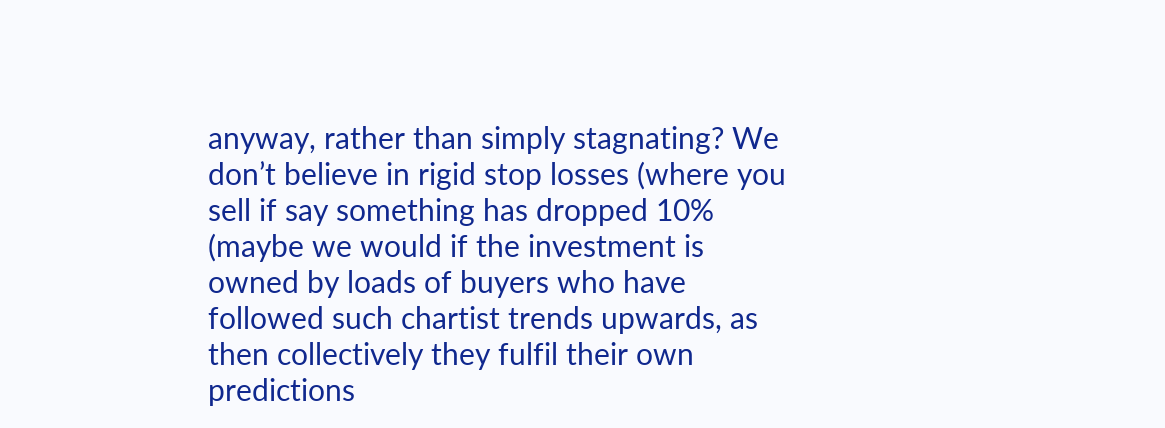anyway, rather than simply stagnating? We don’t believe in rigid stop losses (where you sell if say something has dropped 10% (maybe we would if the investment is owned by loads of buyers who have followed such chartist trends upwards, as then collectively they fulfil their own predictions